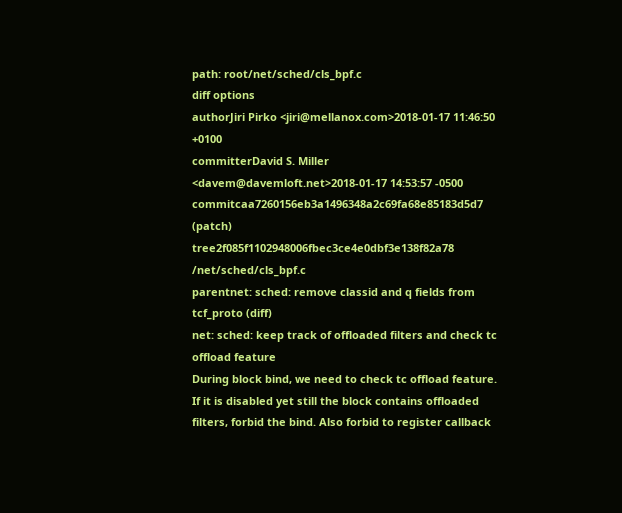path: root/net/sched/cls_bpf.c
diff options
authorJiri Pirko <jiri@mellanox.com>2018-01-17 11:46:50 +0100
committerDavid S. Miller <davem@davemloft.net>2018-01-17 14:53:57 -0500
commitcaa7260156eb3a1496348a2c69fa68e85183d5d7 (patch)
tree2f085f1102948006fbec3ce4e0dbf3e138f82a78 /net/sched/cls_bpf.c
parentnet: sched: remove classid and q fields from tcf_proto (diff)
net: sched: keep track of offloaded filters and check tc offload feature
During block bind, we need to check tc offload feature. If it is disabled yet still the block contains offloaded filters, forbid the bind. Also forbid to register callback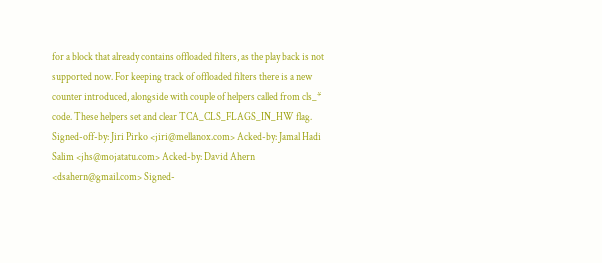for a block that already contains offloaded filters, as the play back is not supported now. For keeping track of offloaded filters there is a new counter introduced, alongside with couple of helpers called from cls_* code. These helpers set and clear TCA_CLS_FLAGS_IN_HW flag. Signed-off-by: Jiri Pirko <jiri@mellanox.com> Acked-by: Jamal Hadi Salim <jhs@mojatatu.com> Acked-by: David Ahern <dsahern@gmail.com> Signed-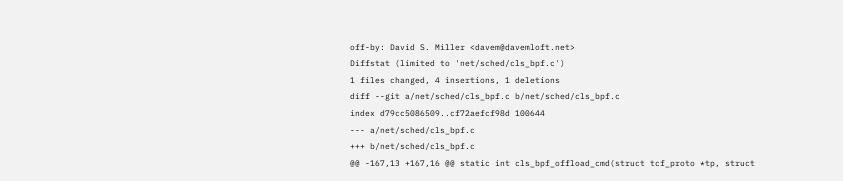off-by: David S. Miller <davem@davemloft.net>
Diffstat (limited to 'net/sched/cls_bpf.c')
1 files changed, 4 insertions, 1 deletions
diff --git a/net/sched/cls_bpf.c b/net/sched/cls_bpf.c
index d79cc5086509..cf72aefcf98d 100644
--- a/net/sched/cls_bpf.c
+++ b/net/sched/cls_bpf.c
@@ -167,13 +167,16 @@ static int cls_bpf_offload_cmd(struct tcf_proto *tp, struct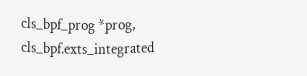cls_bpf_prog *prog,
cls_bpf.exts_integrated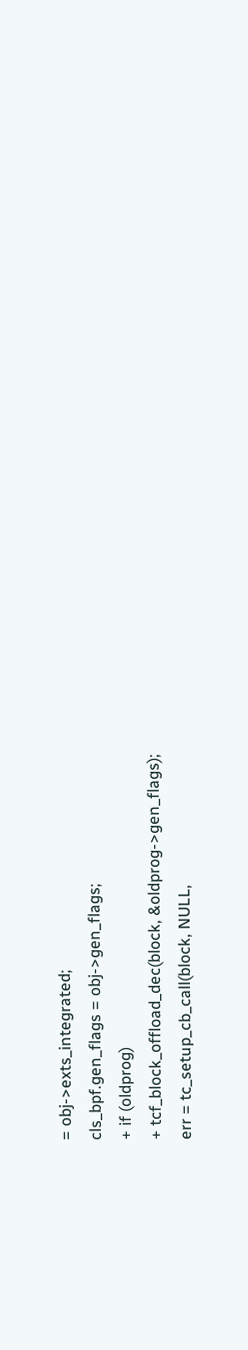= obj->exts_integrated;
cls_bpf.gen_flags = obj->gen_flags;
+ if (oldprog)
+ tcf_block_offload_dec(block, &oldprog->gen_flags);
err = tc_setup_cb_call(block, NULL,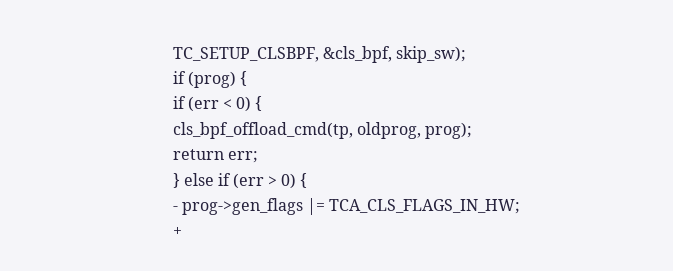TC_SETUP_CLSBPF, &cls_bpf, skip_sw);
if (prog) {
if (err < 0) {
cls_bpf_offload_cmd(tp, oldprog, prog);
return err;
} else if (err > 0) {
- prog->gen_flags |= TCA_CLS_FLAGS_IN_HW;
+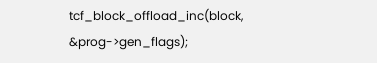tcf_block_offload_inc(block, &prog->gen_flags);